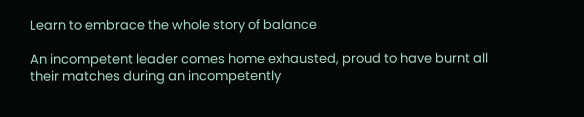Learn to embrace the whole story of balance

An incompetent leader comes home exhausted, proud to have burnt all their matches during an incompetently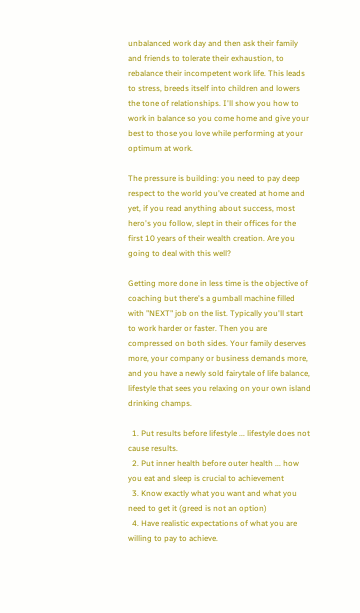unbalanced work day and then ask their family and friends to tolerate their exhaustion, to rebalance their incompetent work life. This leads to stress, breeds itself into children and lowers the tone of relationships. I'll show you how to work in balance so you come home and give your best to those you love while performing at your optimum at work.

The pressure is building: you need to pay deep respect to the world you've created at home and yet, if you read anything about success, most hero's you follow, slept in their offices for the first 10 years of their wealth creation. Are you going to deal with this well?

Getting more done in less time is the objective of coaching but there's a gumball machine filled with "NEXT" job on the list. Typically you'll start to work harder or faster. Then you are compressed on both sides. Your family deserves more, your company or business demands more, and you have a newly sold fairytale of life balance, lifestyle that sees you relaxing on your own island drinking champs.

  1. Put results before lifestyle ... lifestyle does not cause results.
  2. Put inner health before outer health ... how you eat and sleep is crucial to achievement
  3. Know exactly what you want and what you need to get it (greed is not an option)
  4. Have realistic expectations of what you are willing to pay to achieve.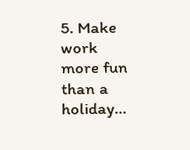5. Make work more fun than a holiday...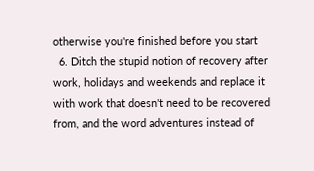otherwise you're finished before you start
  6. Ditch the stupid notion of recovery after work, holidays and weekends and replace it with work that doesn't need to be recovered from, and the word adventures instead of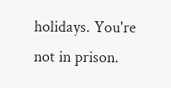holidays. You're not in prison.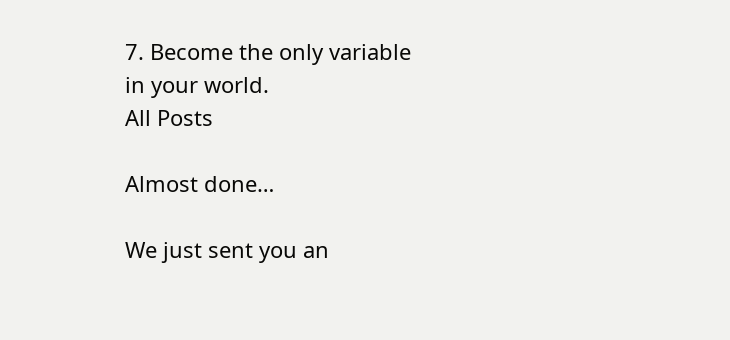7. Become the only variable in your world.
All Posts

Almost done…

We just sent you an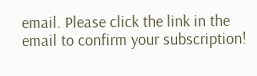email. Please click the link in the email to confirm your subscription!